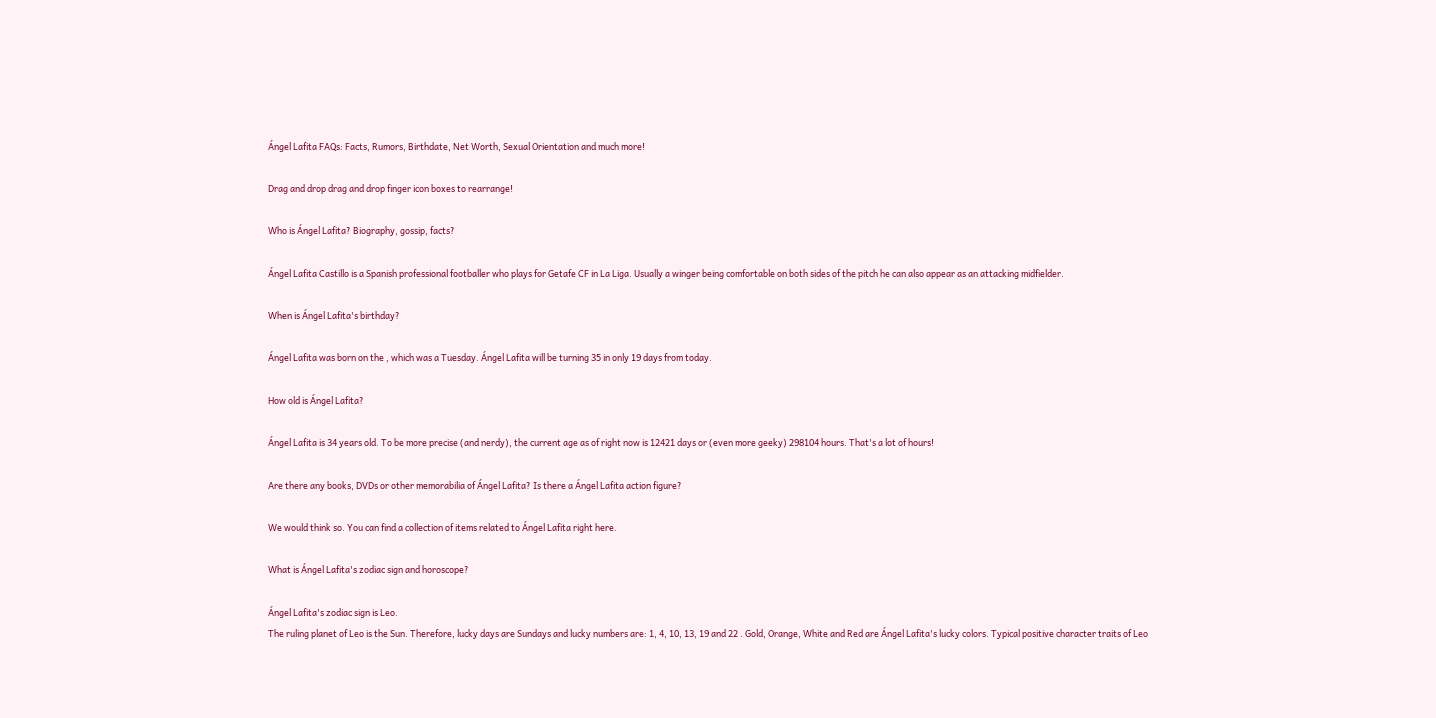Ángel Lafita FAQs: Facts, Rumors, Birthdate, Net Worth, Sexual Orientation and much more!

Drag and drop drag and drop finger icon boxes to rearrange!

Who is Ángel Lafita? Biography, gossip, facts?

Ángel Lafita Castillo is a Spanish professional footballer who plays for Getafe CF in La Liga. Usually a winger being comfortable on both sides of the pitch he can also appear as an attacking midfielder.

When is Ángel Lafita's birthday?

Ángel Lafita was born on the , which was a Tuesday. Ángel Lafita will be turning 35 in only 19 days from today.

How old is Ángel Lafita?

Ángel Lafita is 34 years old. To be more precise (and nerdy), the current age as of right now is 12421 days or (even more geeky) 298104 hours. That's a lot of hours!

Are there any books, DVDs or other memorabilia of Ángel Lafita? Is there a Ángel Lafita action figure?

We would think so. You can find a collection of items related to Ángel Lafita right here.

What is Ángel Lafita's zodiac sign and horoscope?

Ángel Lafita's zodiac sign is Leo.
The ruling planet of Leo is the Sun. Therefore, lucky days are Sundays and lucky numbers are: 1, 4, 10, 13, 19 and 22 . Gold, Orange, White and Red are Ángel Lafita's lucky colors. Typical positive character traits of Leo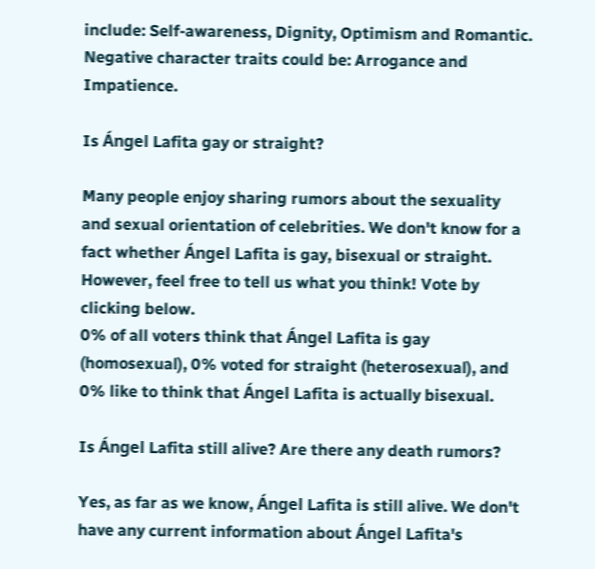include: Self-awareness, Dignity, Optimism and Romantic. Negative character traits could be: Arrogance and Impatience.

Is Ángel Lafita gay or straight?

Many people enjoy sharing rumors about the sexuality and sexual orientation of celebrities. We don't know for a fact whether Ángel Lafita is gay, bisexual or straight. However, feel free to tell us what you think! Vote by clicking below.
0% of all voters think that Ángel Lafita is gay (homosexual), 0% voted for straight (heterosexual), and 0% like to think that Ángel Lafita is actually bisexual.

Is Ángel Lafita still alive? Are there any death rumors?

Yes, as far as we know, Ángel Lafita is still alive. We don't have any current information about Ángel Lafita's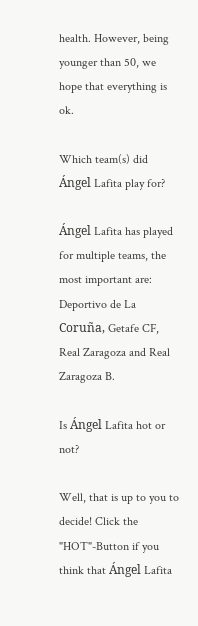health. However, being younger than 50, we hope that everything is ok.

Which team(s) did Ángel Lafita play for?

Ángel Lafita has played for multiple teams, the most important are: Deportivo de La Coruña, Getafe CF, Real Zaragoza and Real Zaragoza B.

Is Ángel Lafita hot or not?

Well, that is up to you to decide! Click the "HOT"-Button if you think that Ángel Lafita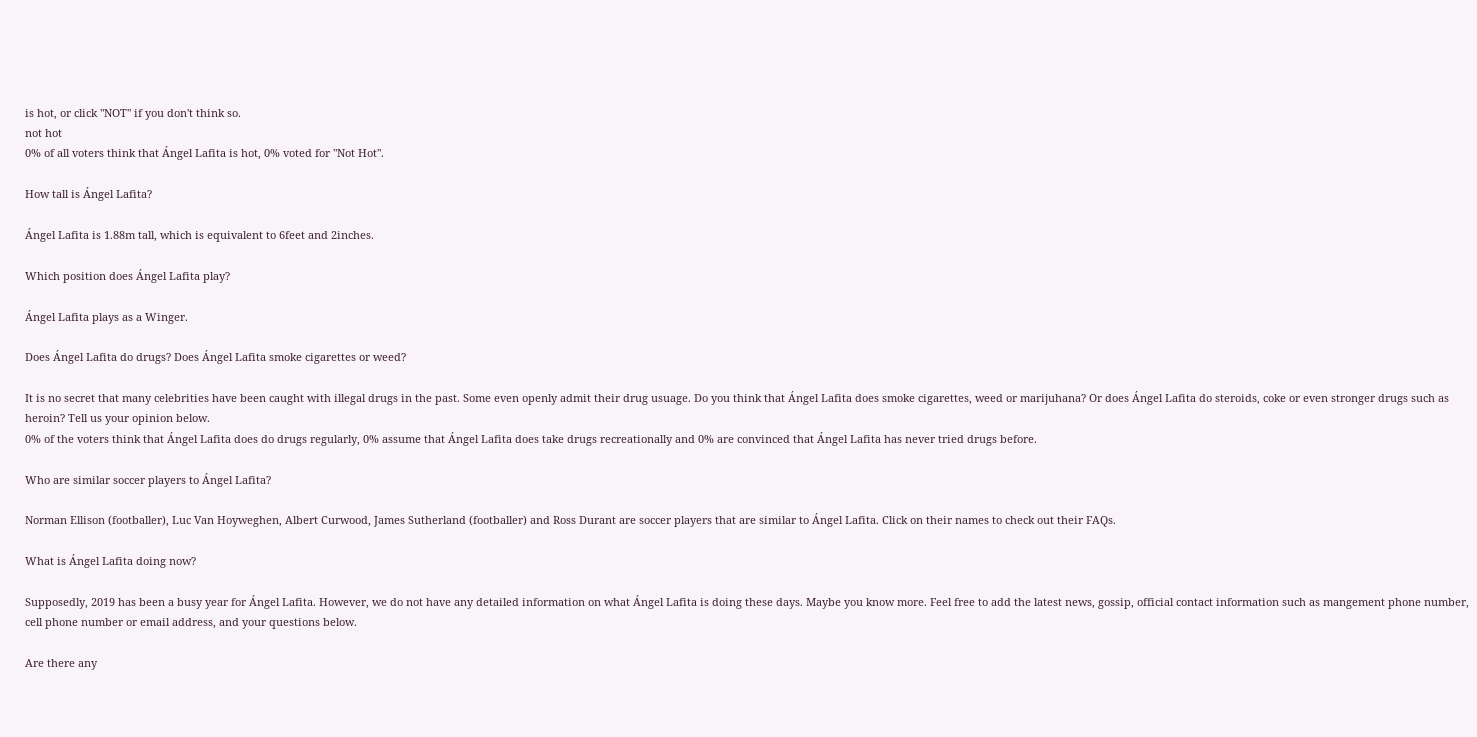is hot, or click "NOT" if you don't think so.
not hot
0% of all voters think that Ángel Lafita is hot, 0% voted for "Not Hot".

How tall is Ángel Lafita?

Ángel Lafita is 1.88m tall, which is equivalent to 6feet and 2inches.

Which position does Ángel Lafita play?

Ángel Lafita plays as a Winger.

Does Ángel Lafita do drugs? Does Ángel Lafita smoke cigarettes or weed?

It is no secret that many celebrities have been caught with illegal drugs in the past. Some even openly admit their drug usuage. Do you think that Ángel Lafita does smoke cigarettes, weed or marijuhana? Or does Ángel Lafita do steroids, coke or even stronger drugs such as heroin? Tell us your opinion below.
0% of the voters think that Ángel Lafita does do drugs regularly, 0% assume that Ángel Lafita does take drugs recreationally and 0% are convinced that Ángel Lafita has never tried drugs before.

Who are similar soccer players to Ángel Lafita?

Norman Ellison (footballer), Luc Van Hoyweghen, Albert Curwood, James Sutherland (footballer) and Ross Durant are soccer players that are similar to Ángel Lafita. Click on their names to check out their FAQs.

What is Ángel Lafita doing now?

Supposedly, 2019 has been a busy year for Ángel Lafita. However, we do not have any detailed information on what Ángel Lafita is doing these days. Maybe you know more. Feel free to add the latest news, gossip, official contact information such as mangement phone number, cell phone number or email address, and your questions below.

Are there any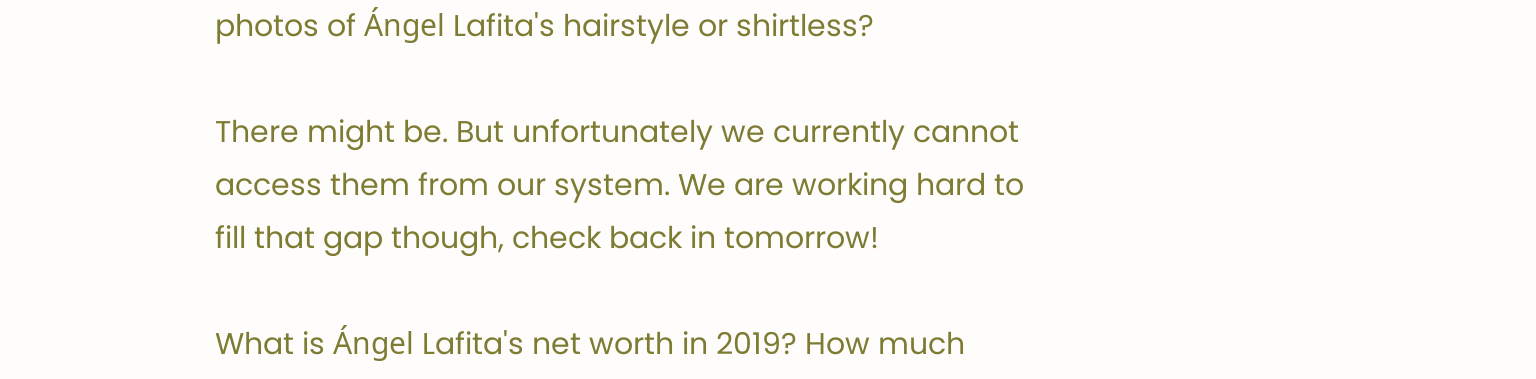photos of Ángel Lafita's hairstyle or shirtless?

There might be. But unfortunately we currently cannot access them from our system. We are working hard to fill that gap though, check back in tomorrow!

What is Ángel Lafita's net worth in 2019? How much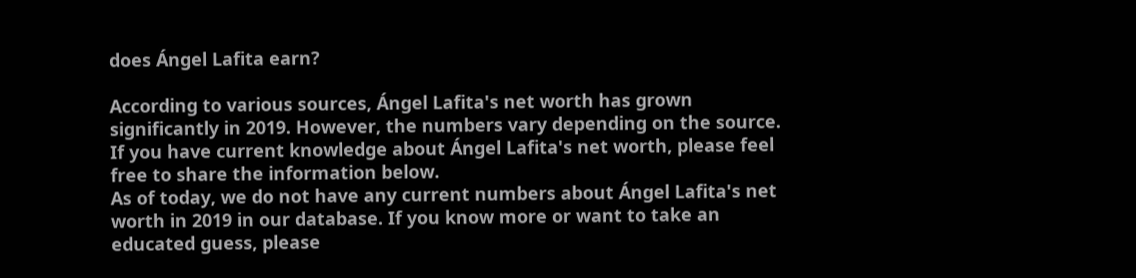does Ángel Lafita earn?

According to various sources, Ángel Lafita's net worth has grown significantly in 2019. However, the numbers vary depending on the source. If you have current knowledge about Ángel Lafita's net worth, please feel free to share the information below.
As of today, we do not have any current numbers about Ángel Lafita's net worth in 2019 in our database. If you know more or want to take an educated guess, please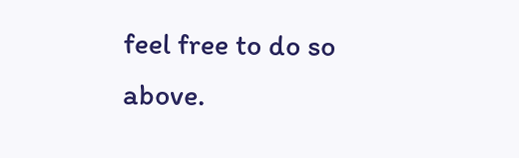feel free to do so above.